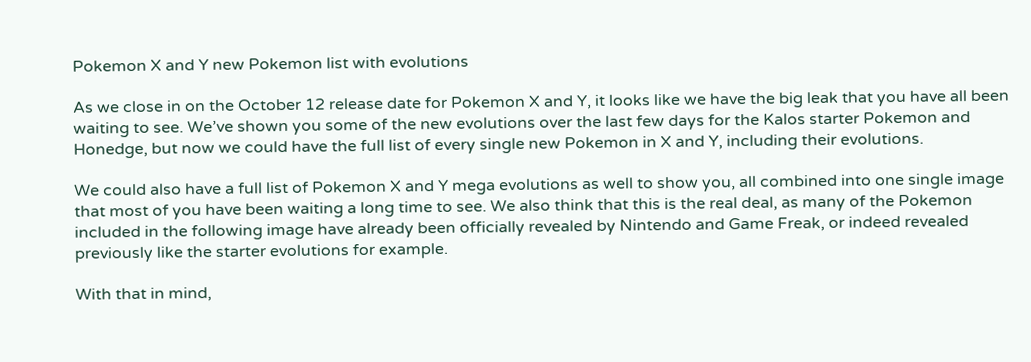Pokemon X and Y new Pokemon list with evolutions

As we close in on the October 12 release date for Pokemon X and Y, it looks like we have the big leak that you have all been waiting to see. We’ve shown you some of the new evolutions over the last few days for the Kalos starter Pokemon and Honedge, but now we could have the full list of every single new Pokemon in X and Y, including their evolutions.

We could also have a full list of Pokemon X and Y mega evolutions as well to show you, all combined into one single image that most of you have been waiting a long time to see. We also think that this is the real deal, as many of the Pokemon included in the following image have already been officially revealed by Nintendo and Game Freak, or indeed revealed previously like the starter evolutions for example.

With that in mind,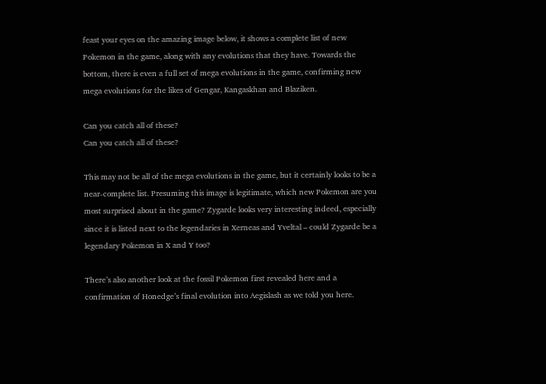feast your eyes on the amazing image below, it shows a complete list of new Pokemon in the game, along with any evolutions that they have. Towards the bottom, there is even a full set of mega evolutions in the game, confirming new mega evolutions for the likes of Gengar, Kangaskhan and Blaziken.

Can you catch all of these?
Can you catch all of these?

This may not be all of the mega evolutions in the game, but it certainly looks to be a near-complete list. Presuming this image is legitimate, which new Pokemon are you most surprised about in the game? Zygarde looks very interesting indeed, especially since it is listed next to the legendaries in Xerneas and Yveltal – could Zygarde be a legendary Pokemon in X and Y too?

There’s also another look at the fossil Pokemon first revealed here and a confirmation of Honedge’s final evolution into Aegislash as we told you here.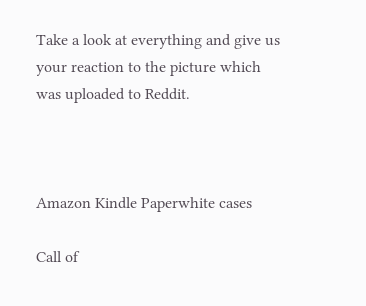Take a look at everything and give us your reaction to the picture which was uploaded to Reddit.



Amazon Kindle Paperwhite cases

Call of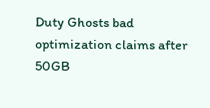Duty Ghosts bad optimization claims after 50GB